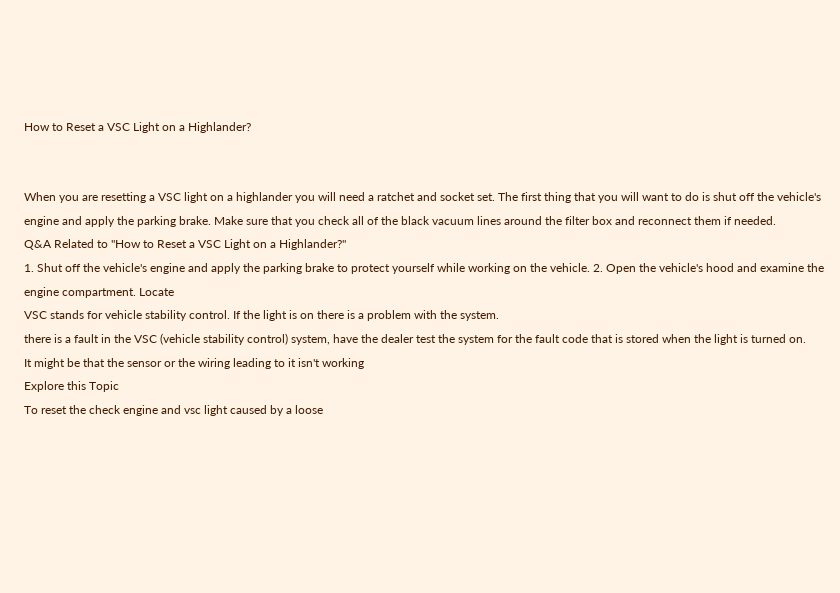How to Reset a VSC Light on a Highlander?


When you are resetting a VSC light on a highlander you will need a ratchet and socket set. The first thing that you will want to do is shut off the vehicle's engine and apply the parking brake. Make sure that you check all of the black vacuum lines around the filter box and reconnect them if needed.
Q&A Related to "How to Reset a VSC Light on a Highlander?"
1. Shut off the vehicle's engine and apply the parking brake to protect yourself while working on the vehicle. 2. Open the vehicle's hood and examine the engine compartment. Locate
VSC stands for vehicle stability control. If the light is on there is a problem with the system.
there is a fault in the VSC (vehicle stability control) system, have the dealer test the system for the fault code that is stored when the light is turned on.
It might be that the sensor or the wiring leading to it isn't working
Explore this Topic
To reset the check engine and vsc light caused by a loose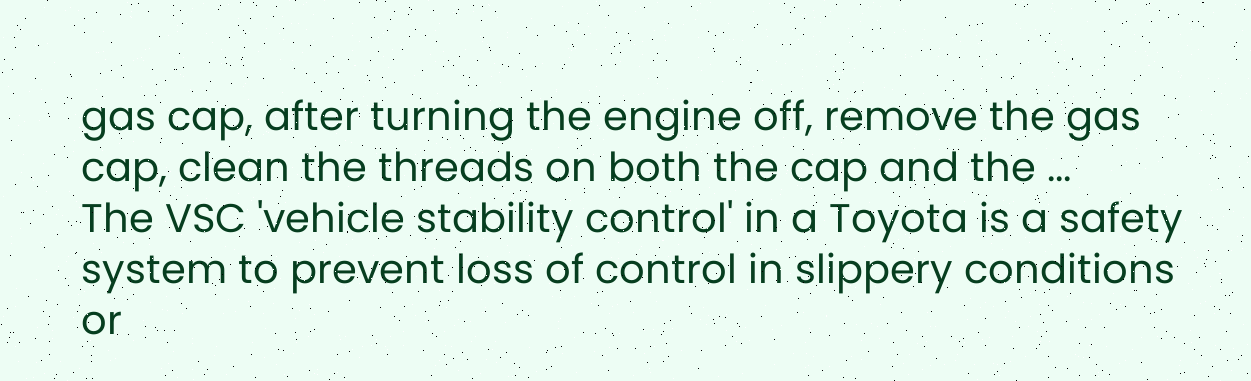gas cap, after turning the engine off, remove the gas cap, clean the threads on both the cap and the ...
The VSC 'vehicle stability control' in a Toyota is a safety system to prevent loss of control in slippery conditions or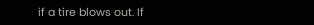if a tire blows out. If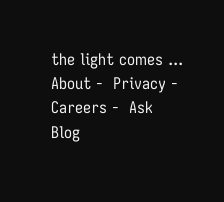the light comes ...
About -  Privacy -  Careers -  Ask Blog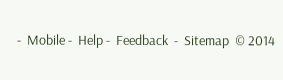-  Mobile -  Help -  Feedback  -  Sitemap  © 2014